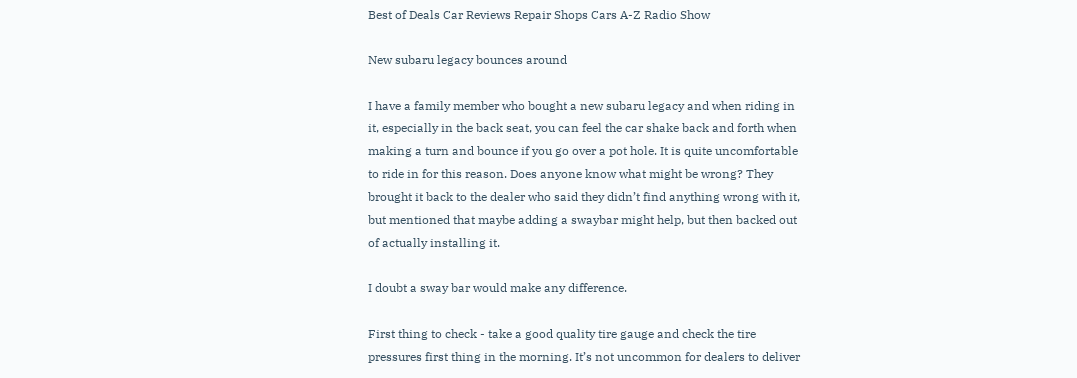Best of Deals Car Reviews Repair Shops Cars A-Z Radio Show

New subaru legacy bounces around

I have a family member who bought a new subaru legacy and when riding in it, especially in the back seat, you can feel the car shake back and forth when making a turn and bounce if you go over a pot hole. It is quite uncomfortable to ride in for this reason. Does anyone know what might be wrong? They brought it back to the dealer who said they didn’t find anything wrong with it, but mentioned that maybe adding a swaybar might help, but then backed out of actually installing it.

I doubt a sway bar would make any difference.

First thing to check - take a good quality tire gauge and check the tire pressures first thing in the morning. It’s not uncommon for dealers to deliver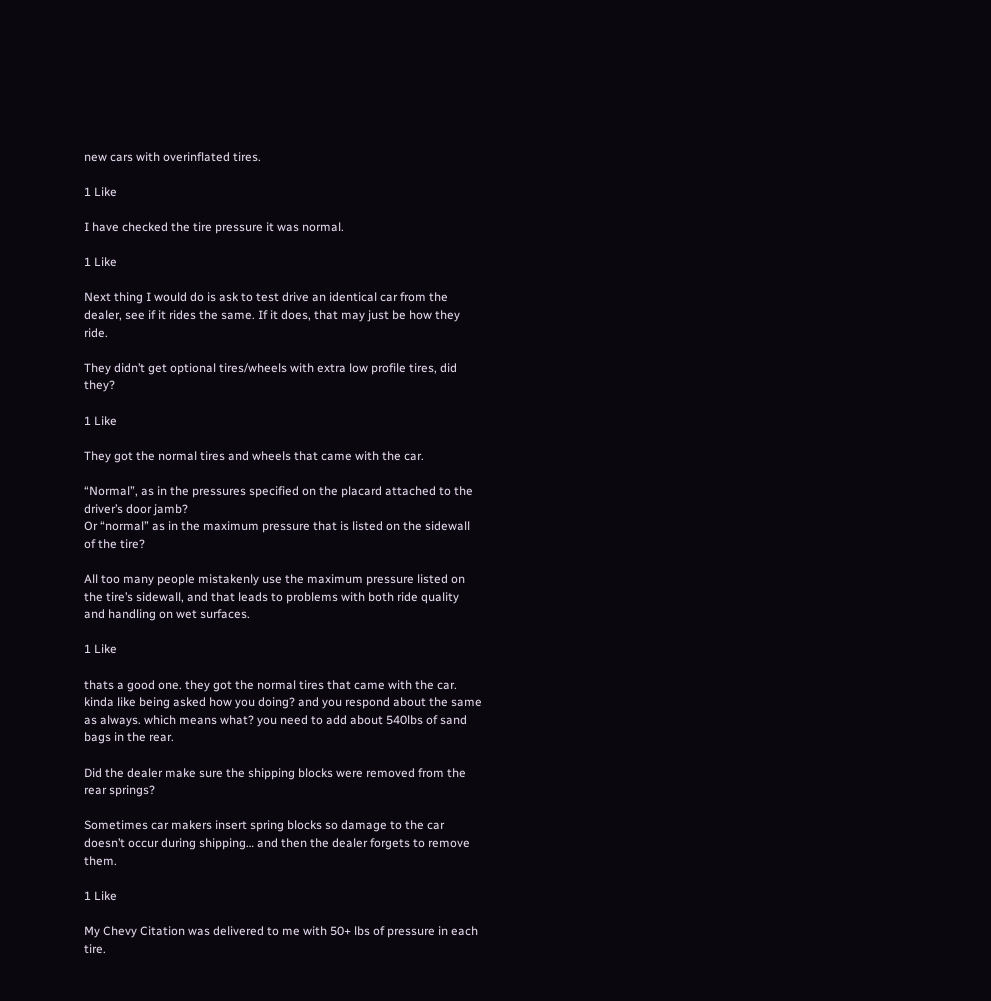new cars with overinflated tires.

1 Like

I have checked the tire pressure it was normal.

1 Like

Next thing I would do is ask to test drive an identical car from the dealer, see if it rides the same. If it does, that may just be how they ride.

They didn’t get optional tires/wheels with extra low profile tires, did they?

1 Like

They got the normal tires and wheels that came with the car.

“Normal”, as in the pressures specified on the placard attached to the driver’s door jamb?
Or “normal” as in the maximum pressure that is listed on the sidewall of the tire?

All too many people mistakenly use the maximum pressure listed on the tire’s sidewall, and that leads to problems with both ride quality and handling on wet surfaces.

1 Like

thats a good one. they got the normal tires that came with the car. kinda like being asked how you doing? and you respond about the same as always. which means what? you need to add about 540lbs of sand bags in the rear.

Did the dealer make sure the shipping blocks were removed from the rear springs?

Sometimes car makers insert spring blocks so damage to the car doesn’t occur during shipping… and then the dealer forgets to remove them.

1 Like

My Chevy Citation was delivered to me with 50+ lbs of pressure in each tire.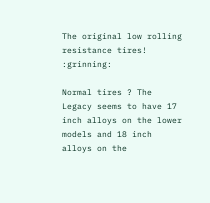The original low rolling resistance tires! :grinning:

Normal tires ? The Legacy seems to have 17 inch alloys on the lower models and 18 inch alloys on the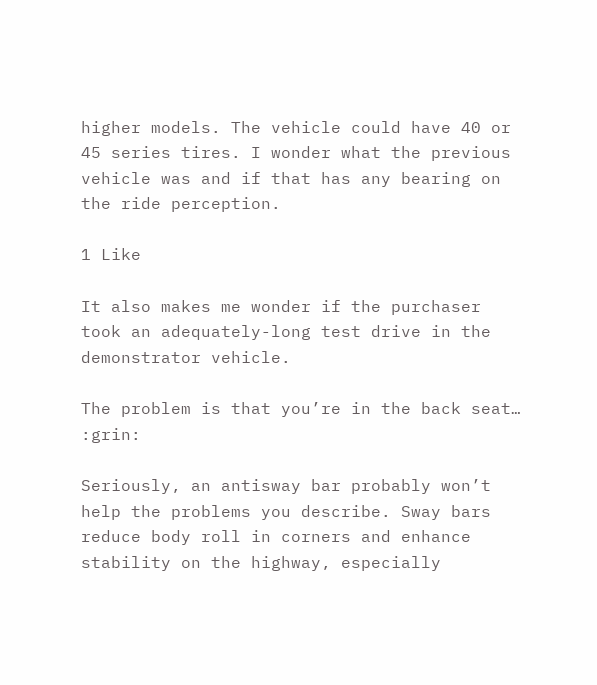higher models. The vehicle could have 40 or 45 series tires. I wonder what the previous vehicle was and if that has any bearing on the ride perception.

1 Like

It also makes me wonder if the purchaser took an adequately-long test drive in the demonstrator vehicle.

The problem is that you’re in the back seat… :grin:

Seriously, an antisway bar probably won’t help the problems you describe. Sway bars reduce body roll in corners and enhance stability on the highway, especially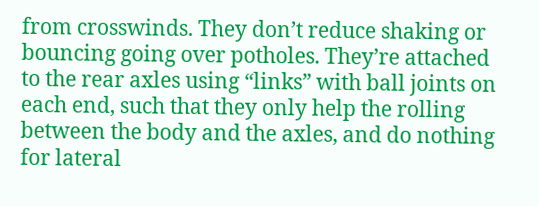from crosswinds. They don’t reduce shaking or bouncing going over potholes. They’re attached to the rear axles using “links” with ball joints on each end, such that they only help the rolling between the body and the axles, and do nothing for lateral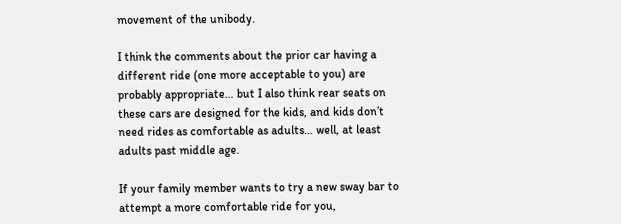movement of the unibody.

I think the comments about the prior car having a different ride (one more acceptable to you) are probably appropriate… but I also think rear seats on these cars are designed for the kids, and kids don’t need rides as comfortable as adults… well, at least adults past middle age.

If your family member wants to try a new sway bar to attempt a more comfortable ride for you,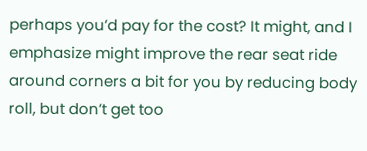perhaps you’d pay for the cost? It might, and I emphasize might improve the rear seat ride around corners a bit for you by reducing body roll, but don’t get too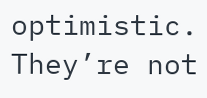optimistic. They’re not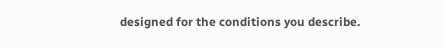designed for the conditions you describe.